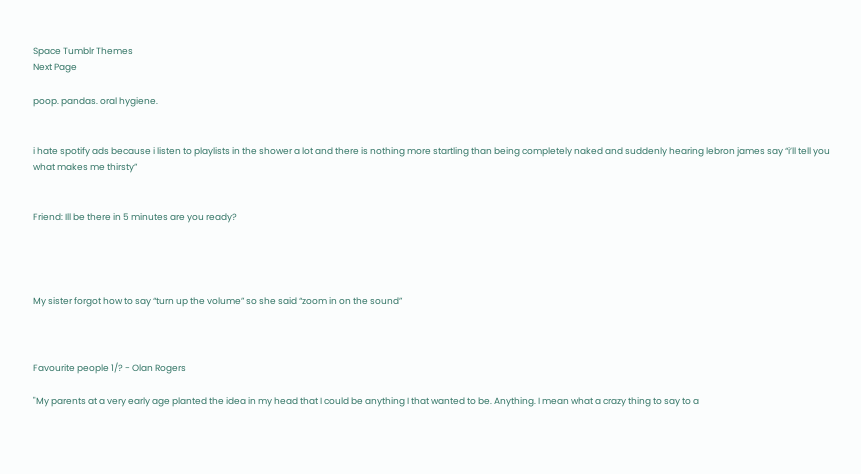Space Tumblr Themes
Next Page

poop. pandas. oral hygiene.


i hate spotify ads because i listen to playlists in the shower a lot and there is nothing more startling than being completely naked and suddenly hearing lebron james say “i’ll tell you what makes me thirsty”


Friend: Ill be there in 5 minutes are you ready?




My sister forgot how to say “turn up the volume” so she said “zoom in on the sound”



Favourite people 1/? - Olan Rogers

"My parents at a very early age planted the idea in my head that I could be anything I that wanted to be. Anything. I mean what a crazy thing to say to a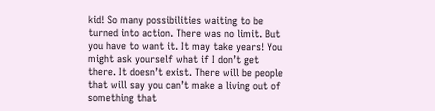kid! So many possibilities waiting to be turned into action. There was no limit. But you have to want it. It may take years! You might ask yourself what if I don’t get there. It doesn’t exist. There will be people that will say you can’t make a living out of something that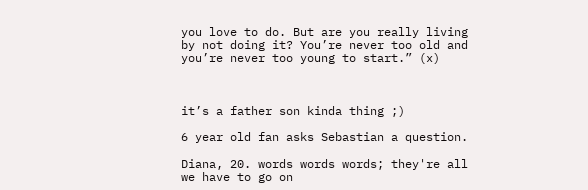you love to do. But are you really living by not doing it? You’re never too old and you’re never too young to start.” (x)



it’s a father son kinda thing ;)

6 year old fan asks Sebastian a question.

Diana, 20. words words words; they're all we have to go on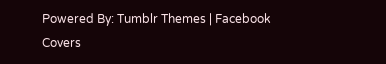Powered By: Tumblr Themes | Facebook Covers